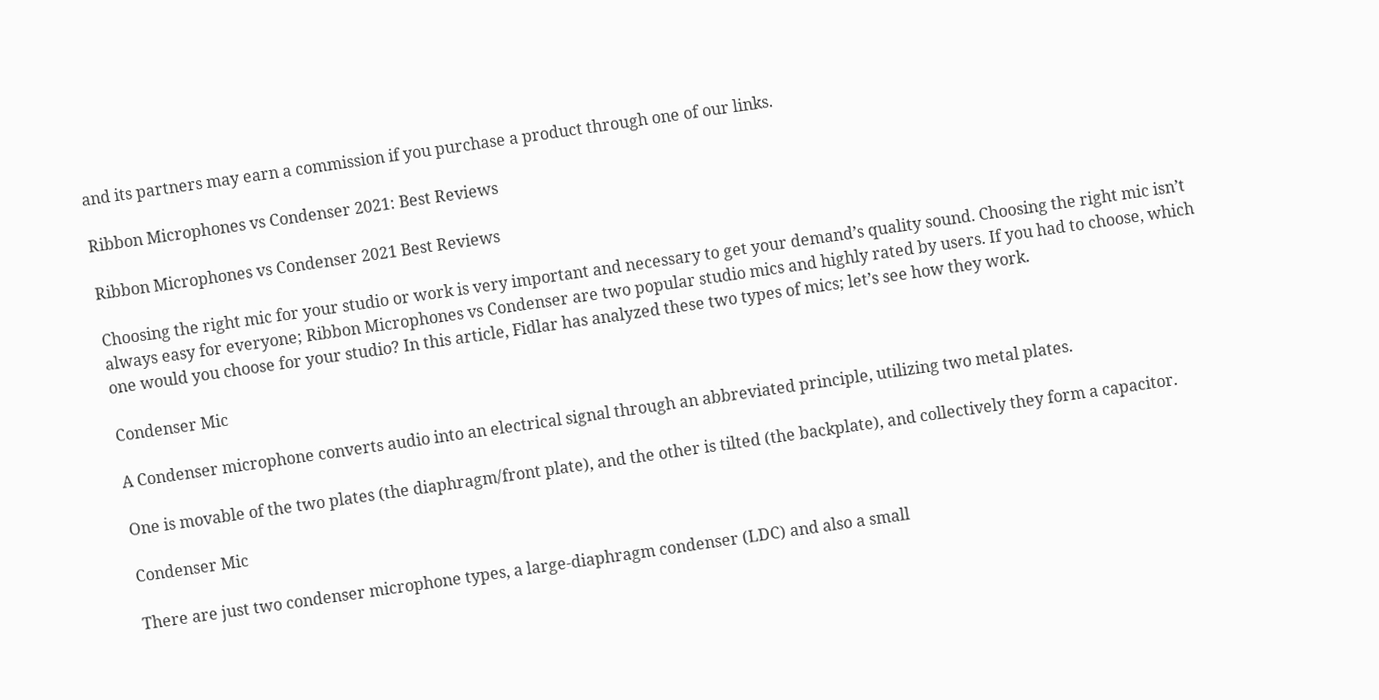and its partners may earn a commission if you purchase a product through one of our links.

Ribbon Microphones vs Condenser 2021: Best Reviews

Ribbon Microphones vs Condenser 2021 Best Reviews

Choosing the right mic for your studio or work is very important and necessary to get your demand’s quality sound. Choosing the right mic isn’t always easy for everyone; Ribbon Microphones vs Condenser are two popular studio mics and highly rated by users. If you had to choose, which one would you choose for your studio? In this article, Fidlar has analyzed these two types of mics; let’s see how they work.

Condenser Mic

A Condenser microphone converts audio into an electrical signal through an abbreviated principle, utilizing two metal plates.

One is movable of the two plates (the diaphragm/front plate), and the other is tilted (the backplate), and collectively they form a capacitor.

Condenser Mic

There are just two condenser microphone types, a large-diaphragm condenser (LDC) and also a small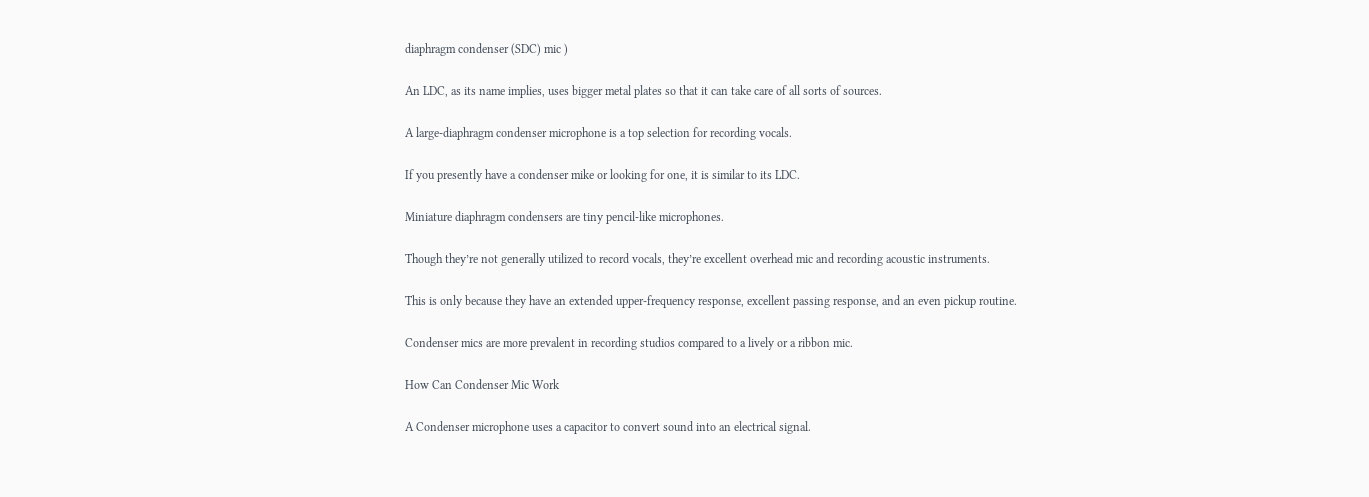diaphragm condenser (SDC) mic )

An LDC, as its name implies, uses bigger metal plates so that it can take care of all sorts of sources.

A large-diaphragm condenser microphone is a top selection for recording vocals.

If you presently have a condenser mike or looking for one, it is similar to its LDC.

Miniature diaphragm condensers are tiny pencil-like microphones.

Though they’re not generally utilized to record vocals, they’re excellent overhead mic and recording acoustic instruments.

This is only because they have an extended upper-frequency response, excellent passing response, and an even pickup routine.

Condenser mics are more prevalent in recording studios compared to a lively or a ribbon mic.

How Can Condenser Mic Work

A Condenser microphone uses a capacitor to convert sound into an electrical signal.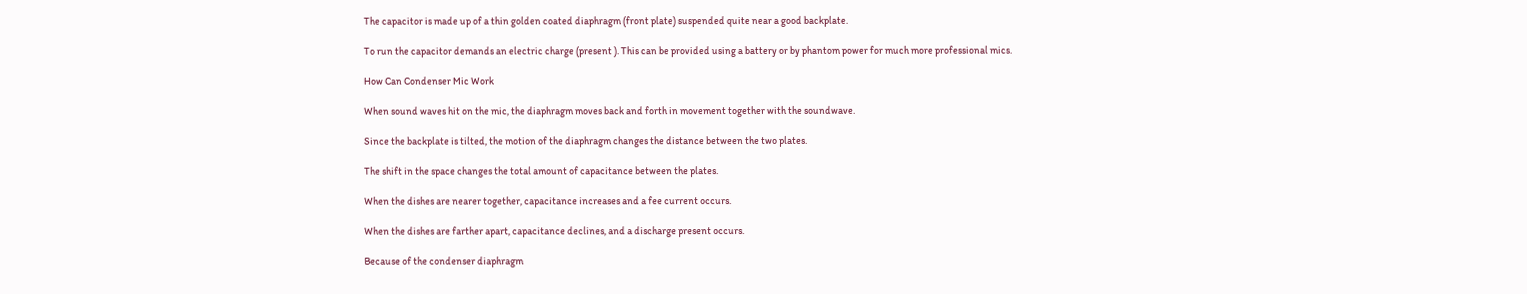The capacitor is made up of a thin golden coated diaphragm (front plate) suspended quite near a good backplate.

To run the capacitor demands an electric charge (present ). This can be provided using a battery or by phantom power for much more professional mics.

How Can Condenser Mic Work

When sound waves hit on the mic, the diaphragm moves back and forth in movement together with the soundwave.

Since the backplate is tilted, the motion of the diaphragm changes the distance between the two plates.

The shift in the space changes the total amount of capacitance between the plates.

When the dishes are nearer together, capacitance increases and a fee current occurs.

When the dishes are farther apart, capacitance declines, and a discharge present occurs.

Because of the condenser diaphragm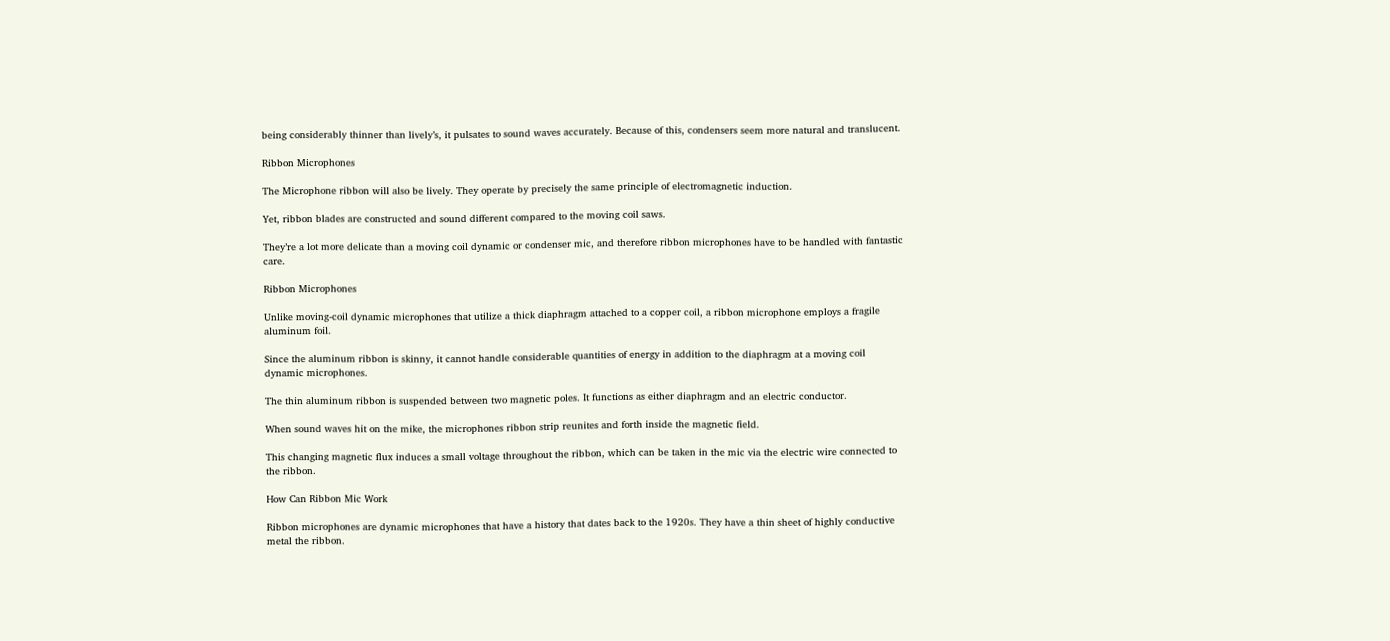being considerably thinner than lively’s, it pulsates to sound waves accurately. Because of this, condensers seem more natural and translucent.

Ribbon Microphones

The Microphone ribbon will also be lively. They operate by precisely the same principle of electromagnetic induction.

Yet, ribbon blades are constructed and sound different compared to the moving coil saws.

They’re a lot more delicate than a moving coil dynamic or condenser mic, and therefore ribbon microphones have to be handled with fantastic care.

Ribbon Microphones

Unlike moving-coil dynamic microphones that utilize a thick diaphragm attached to a copper coil, a ribbon microphone employs a fragile aluminum foil.

Since the aluminum ribbon is skinny, it cannot handle considerable quantities of energy in addition to the diaphragm at a moving coil dynamic microphones.

The thin aluminum ribbon is suspended between two magnetic poles. It functions as either diaphragm and an electric conductor.

When sound waves hit on the mike, the microphones ribbon strip reunites and forth inside the magnetic field.

This changing magnetic flux induces a small voltage throughout the ribbon, which can be taken in the mic via the electric wire connected to the ribbon.

How Can Ribbon Mic Work

Ribbon microphones are dynamic microphones that have a history that dates back to the 1920s. They have a thin sheet of highly conductive metal the ribbon.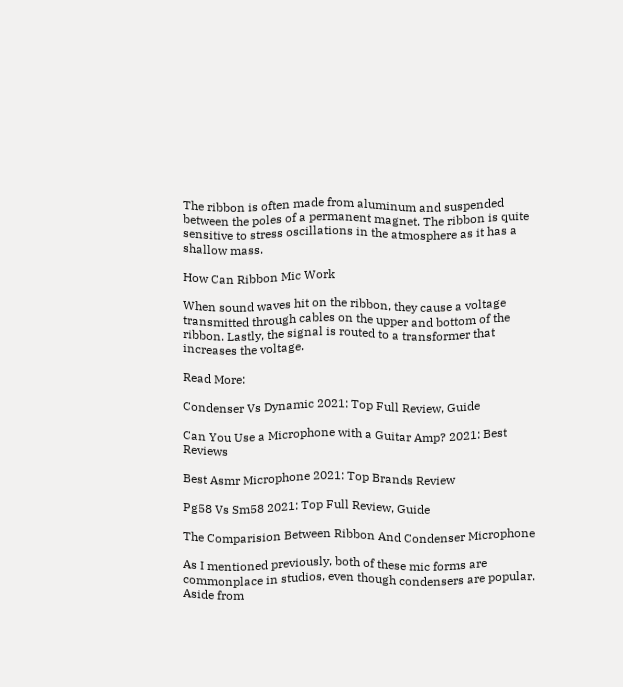The ribbon is often made from aluminum and suspended between the poles of a permanent magnet. The ribbon is quite sensitive to stress oscillations in the atmosphere as it has a shallow mass.

How Can Ribbon Mic Work

When sound waves hit on the ribbon, they cause a voltage transmitted through cables on the upper and bottom of the ribbon. Lastly, the signal is routed to a transformer that increases the voltage.

Read More:

Condenser Vs Dynamic 2021: Top Full Review, Guide

Can You Use a Microphone with a Guitar Amp? 2021: Best Reviews

Best Asmr Microphone 2021: Top Brands Review

Pg58 Vs Sm58 2021: Top Full Review, Guide

The Comparision Between Ribbon And Condenser Microphone

As I mentioned previously, both of these mic forms are commonplace in studios, even though condensers are popular. Aside from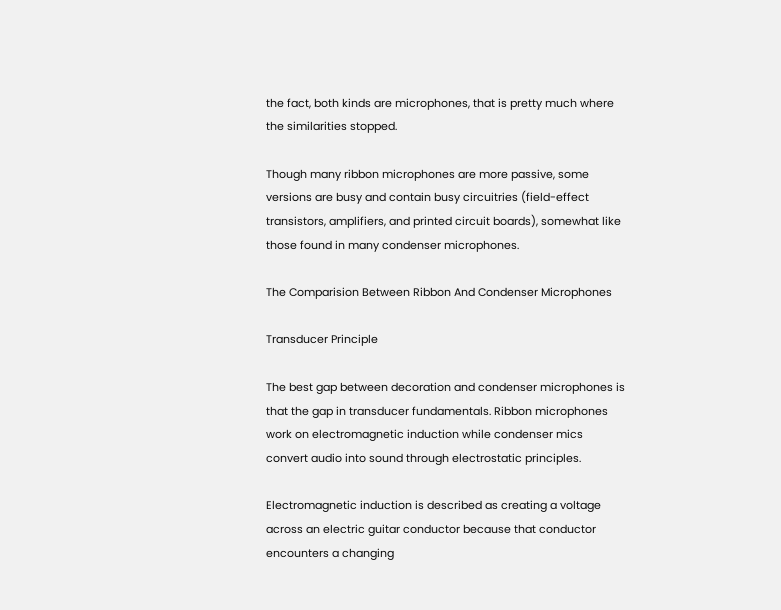the fact, both kinds are microphones, that is pretty much where the similarities stopped.

Though many ribbon microphones are more passive, some versions are busy and contain busy circuitries (field-effect transistors, amplifiers, and printed circuit boards), somewhat like those found in many condenser microphones.

The Comparision Between Ribbon And Condenser Microphones

Transducer Principle

The best gap between decoration and condenser microphones is that the gap in transducer fundamentals. Ribbon microphones work on electromagnetic induction while condenser mics convert audio into sound through electrostatic principles.

Electromagnetic induction is described as creating a voltage across an electric guitar conductor because that conductor encounters a changing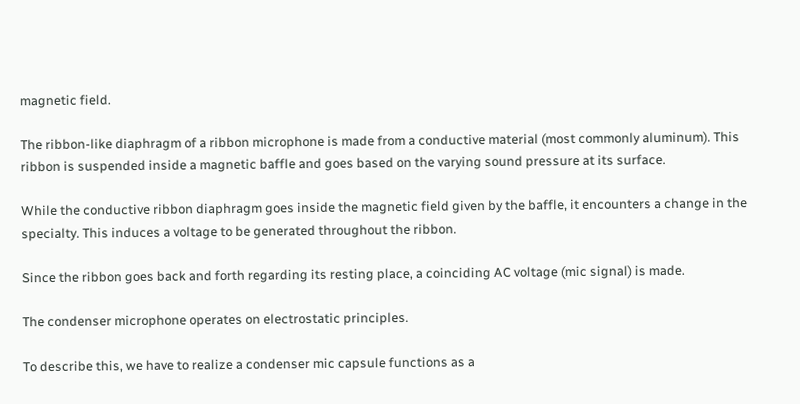magnetic field.

The ribbon-like diaphragm of a ribbon microphone is made from a conductive material (most commonly aluminum). This ribbon is suspended inside a magnetic baffle and goes based on the varying sound pressure at its surface.

While the conductive ribbon diaphragm goes inside the magnetic field given by the baffle, it encounters a change in the specialty. This induces a voltage to be generated throughout the ribbon.

Since the ribbon goes back and forth regarding its resting place, a coinciding AC voltage (mic signal) is made.

The condenser microphone operates on electrostatic principles.

To describe this, we have to realize a condenser mic capsule functions as a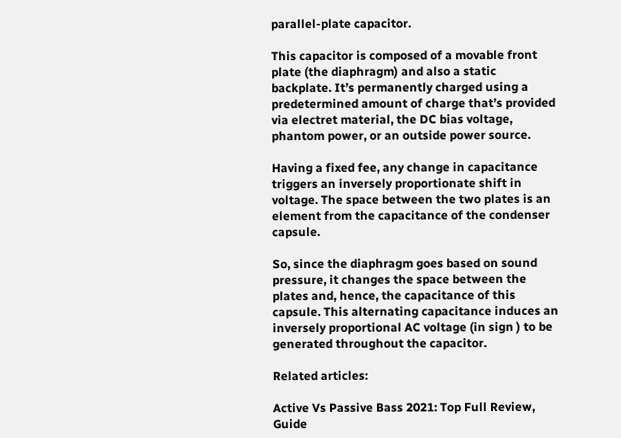parallel-plate capacitor.

This capacitor is composed of a movable front plate (the diaphragm) and also a static backplate. It’s permanently charged using a predetermined amount of charge that’s provided via electret material, the DC bias voltage, phantom power, or an outside power source.

Having a fixed fee, any change in capacitance triggers an inversely proportionate shift in voltage. The space between the two plates is an element from the capacitance of the condenser capsule.

So, since the diaphragm goes based on sound pressure, it changes the space between the plates and, hence, the capacitance of this capsule. This alternating capacitance induces an inversely proportional AC voltage (in sign ) to be generated throughout the capacitor.

Related articles:

Active Vs Passive Bass 2021: Top Full Review, Guide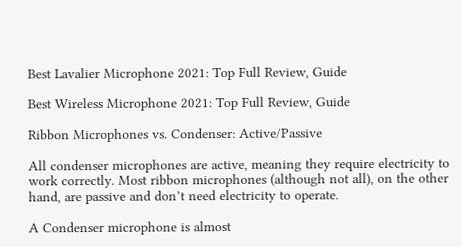Best Lavalier Microphone 2021: Top Full Review, Guide

Best Wireless Microphone 2021: Top Full Review, Guide

Ribbon Microphones vs. Condenser: Active/Passive

All condenser microphones are active, meaning they require electricity to work correctly. Most ribbon microphones (although not all), on the other hand, are passive and don’t need electricity to operate.

A Condenser microphone is almost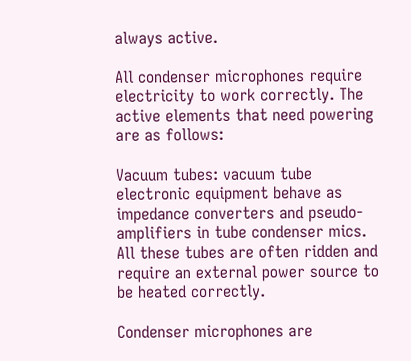always active.

All condenser microphones require electricity to work correctly. The active elements that need powering are as follows:

Vacuum tubes: vacuum tube electronic equipment behave as impedance converters and pseudo-amplifiers in tube condenser mics. All these tubes are often ridden and require an external power source to be heated correctly.

Condenser microphones are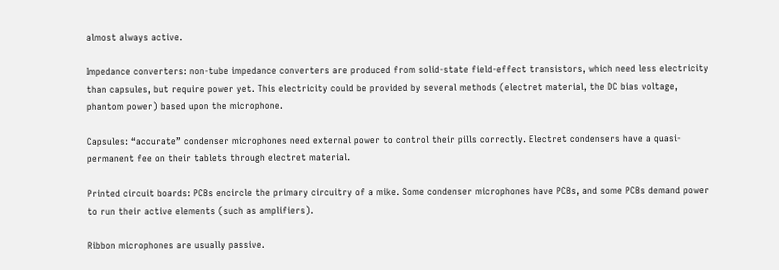almost always active.

Impedance converters: non-tube impedance converters are produced from solid-state field-effect transistors, which need less electricity than capsules, but require power yet. This electricity could be provided by several methods (electret material, the DC bias voltage, phantom power) based upon the microphone.

Capsules: “accurate” condenser microphones need external power to control their pills correctly. Electret condensers have a quasi-permanent fee on their tablets through electret material.

Printed circuit boards: PCBs encircle the primary circuitry of a mike. Some condenser microphones have PCBs, and some PCBs demand power to run their active elements (such as amplifiers).

Ribbon microphones are usually passive.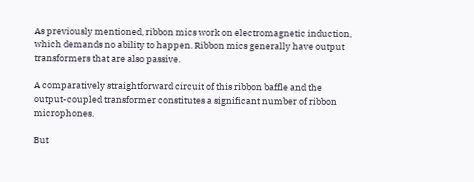As previously mentioned, ribbon mics work on electromagnetic induction, which demands no ability to happen. Ribbon mics generally have output transformers that are also passive.

A comparatively straightforward circuit of this ribbon baffle and the output-coupled transformer constitutes a significant number of ribbon microphones.

But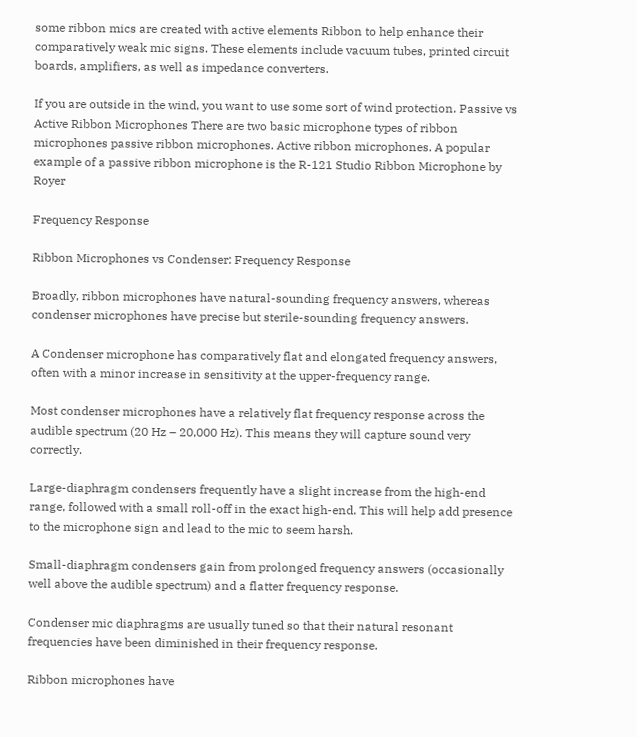some ribbon mics are created with active elements Ribbon to help enhance their comparatively weak mic signs. These elements include vacuum tubes, printed circuit boards, amplifiers, as well as impedance converters.

If you are outside in the wind, you want to use some sort of wind protection. Passive vs Active Ribbon Microphones There are two basic microphone types of ribbon microphones passive ribbon microphones. Active ribbon microphones. A popular example of a passive ribbon microphone is the R-121 Studio Ribbon Microphone by Royer

Frequency Response

Ribbon Microphones vs Condenser: Frequency Response

Broadly, ribbon microphones have natural-sounding frequency answers, whereas condenser microphones have precise but sterile-sounding frequency answers.

A Condenser microphone has comparatively flat and elongated frequency answers, often with a minor increase in sensitivity at the upper-frequency range.

Most condenser microphones have a relatively flat frequency response across the audible spectrum (20 Hz – 20,000 Hz). This means they will capture sound very correctly.

Large-diaphragm condensers frequently have a slight increase from the high-end range, followed with a small roll-off in the exact high-end. This will help add presence to the microphone sign and lead to the mic to seem harsh.

Small-diaphragm condensers gain from prolonged frequency answers (occasionally well above the audible spectrum) and a flatter frequency response.

Condenser mic diaphragms are usually tuned so that their natural resonant frequencies have been diminished in their frequency response.

Ribbon microphones have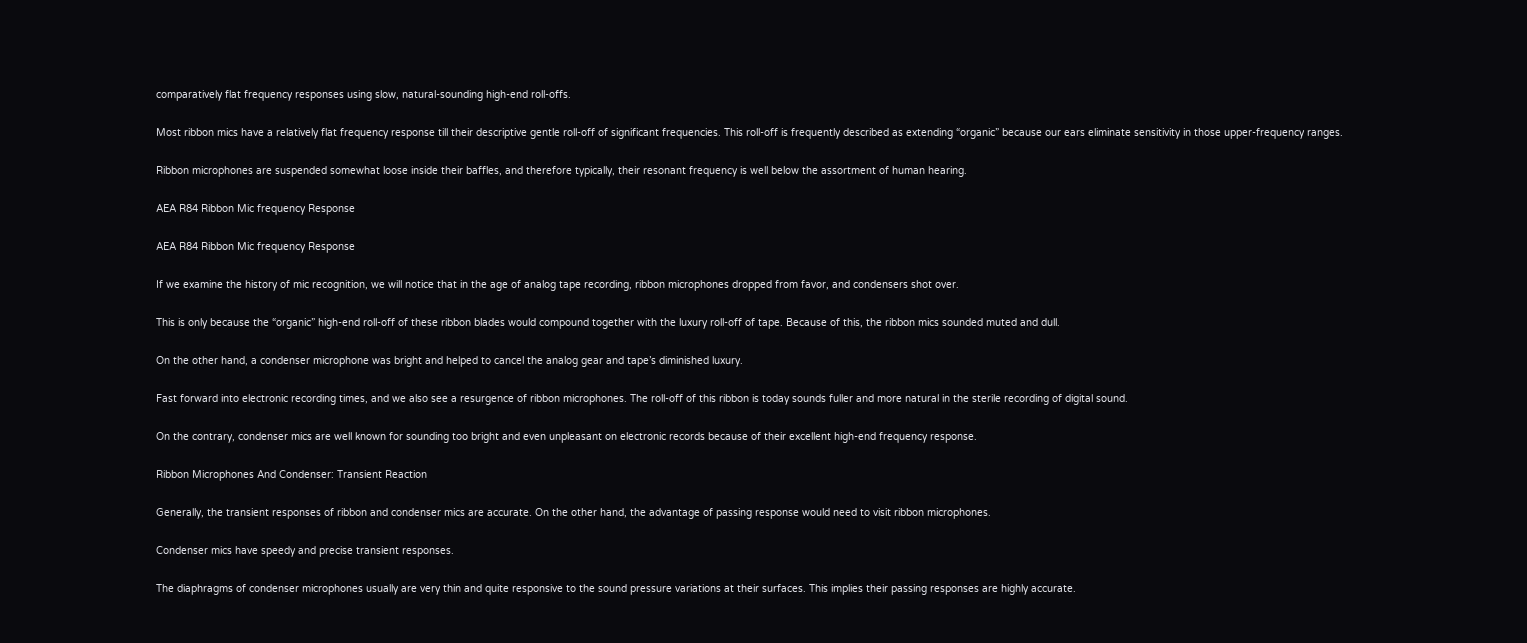comparatively flat frequency responses using slow, natural-sounding high-end roll-offs.

Most ribbon mics have a relatively flat frequency response till their descriptive gentle roll-off of significant frequencies. This roll-off is frequently described as extending “organic” because our ears eliminate sensitivity in those upper-frequency ranges.

Ribbon microphones are suspended somewhat loose inside their baffles, and therefore typically, their resonant frequency is well below the assortment of human hearing.

AEA R84 Ribbon Mic frequency Response

AEA R84 Ribbon Mic frequency Response

If we examine the history of mic recognition, we will notice that in the age of analog tape recording, ribbon microphones dropped from favor, and condensers shot over.

This is only because the “organic” high-end roll-off of these ribbon blades would compound together with the luxury roll-off of tape. Because of this, the ribbon mics sounded muted and dull.

On the other hand, a condenser microphone was bright and helped to cancel the analog gear and tape’s diminished luxury.

Fast forward into electronic recording times, and we also see a resurgence of ribbon microphones. The roll-off of this ribbon is today sounds fuller and more natural in the sterile recording of digital sound.

On the contrary, condenser mics are well known for sounding too bright and even unpleasant on electronic records because of their excellent high-end frequency response.

Ribbon Microphones And Condenser: Transient Reaction

Generally, the transient responses of ribbon and condenser mics are accurate. On the other hand, the advantage of passing response would need to visit ribbon microphones.

Condenser mics have speedy and precise transient responses.

The diaphragms of condenser microphones usually are very thin and quite responsive to the sound pressure variations at their surfaces. This implies their passing responses are highly accurate.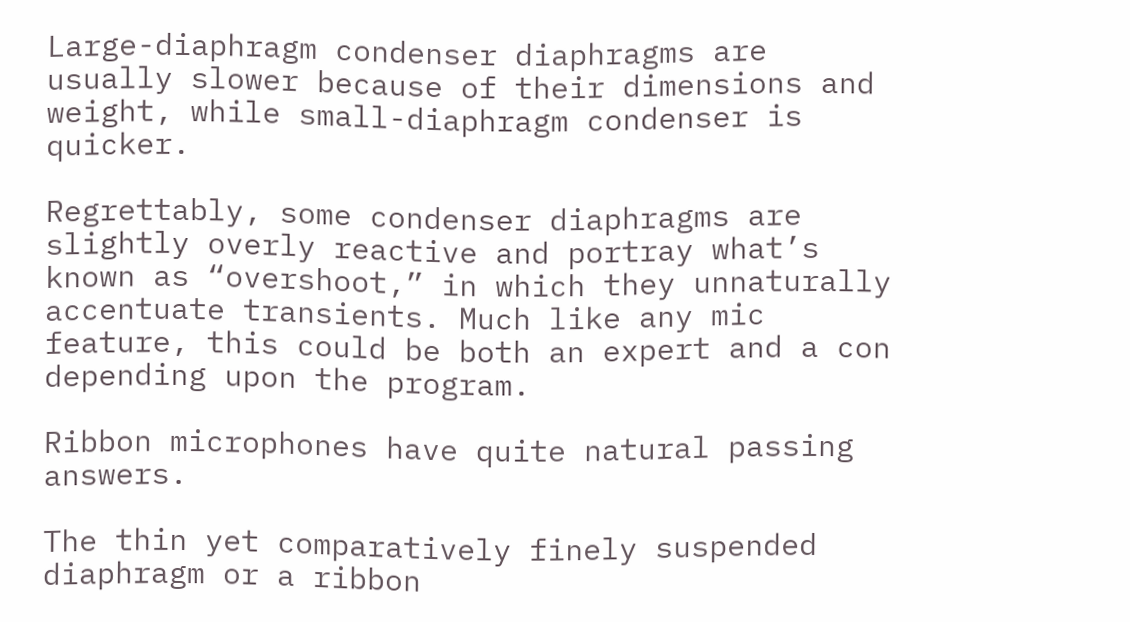Large-diaphragm condenser diaphragms are usually slower because of their dimensions and weight, while small-diaphragm condenser is quicker.

Regrettably, some condenser diaphragms are slightly overly reactive and portray what’s known as “overshoot,” in which they unnaturally accentuate transients. Much like any mic feature, this could be both an expert and a con depending upon the program.

Ribbon microphones have quite natural passing answers.

The thin yet comparatively finely suspended diaphragm or a ribbon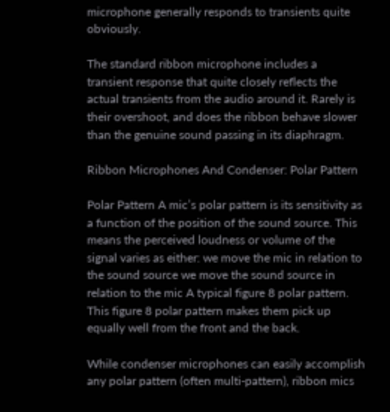microphone generally responds to transients quite obviously.

The standard ribbon microphone includes a transient response that quite closely reflects the actual transients from the audio around it. Rarely is their overshoot, and does the ribbon behave slower than the genuine sound passing in its diaphragm.

Ribbon Microphones And Condenser: Polar Pattern

Polar Pattern A mic’s polar pattern is its sensitivity as a function of the position of the sound source. This means the perceived loudness or volume of the signal varies as either: we move the mic in relation to the sound source we move the sound source in relation to the mic A typical figure 8 polar pattern. This figure 8 polar pattern makes them pick up equally well from the front and the back.

While condenser microphones can easily accomplish any polar pattern (often multi-pattern), ribbon mics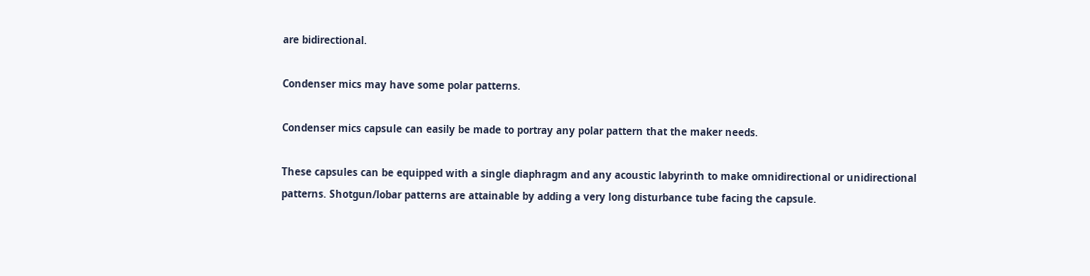are bidirectional.

Condenser mics may have some polar patterns.

Condenser mics capsule can easily be made to portray any polar pattern that the maker needs.

These capsules can be equipped with a single diaphragm and any acoustic labyrinth to make omnidirectional or unidirectional patterns. Shotgun/lobar patterns are attainable by adding a very long disturbance tube facing the capsule.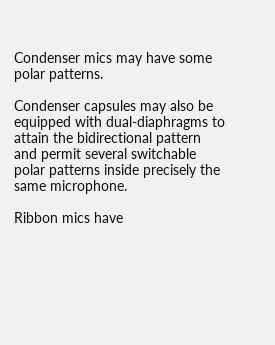Condenser mics may have some polar patterns.

Condenser capsules may also be equipped with dual-diaphragms to attain the bidirectional pattern and permit several switchable polar patterns inside precisely the same microphone.

Ribbon mics have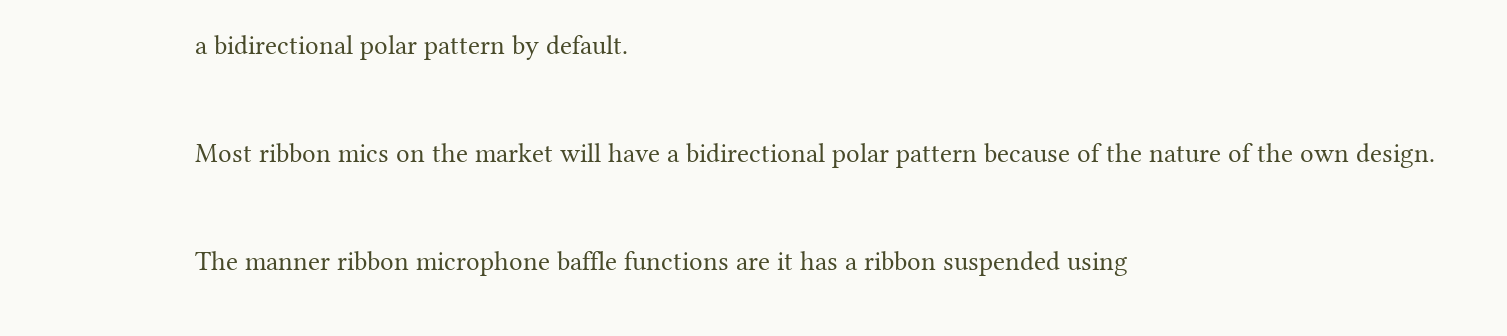a bidirectional polar pattern by default.

Most ribbon mics on the market will have a bidirectional polar pattern because of the nature of the own design.

The manner ribbon microphone baffle functions are it has a ribbon suspended using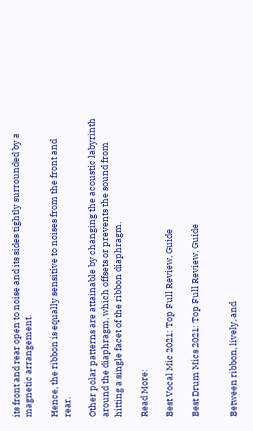its front and rear open to noise and its sides tightly surrounded by a magnetic arrangement.

Hence, the ribbon is equally sensitive to noises from the front and rear.

Other polar patterns are attainable by changing the acoustic labyrinth around the diaphragm, which offsets or prevents the sound from hitting a single facet of the ribbon diaphragm.

Read More:

Best Vocal Mic 2021: Top Full Review, Guide

Best Drum Mics 2021: Top Full Review, Guide


Between ribbon, lively, and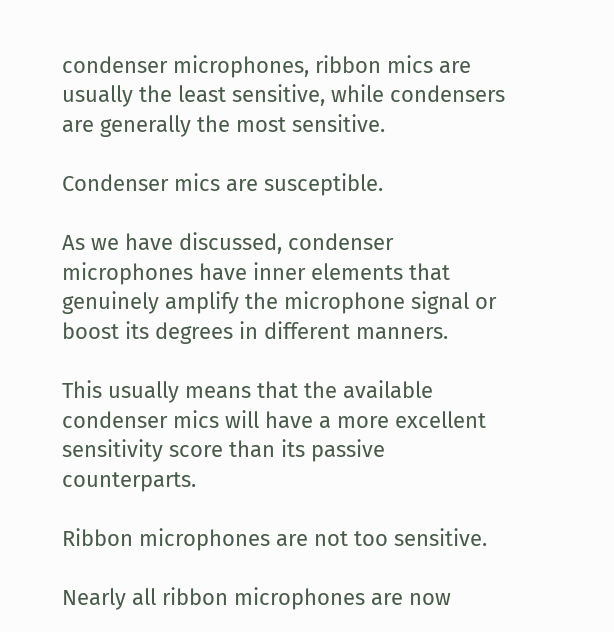condenser microphones, ribbon mics are usually the least sensitive, while condensers are generally the most sensitive.

Condenser mics are susceptible.

As we have discussed, condenser microphones have inner elements that genuinely amplify the microphone signal or boost its degrees in different manners.

This usually means that the available condenser mics will have a more excellent sensitivity score than its passive counterparts.

Ribbon microphones are not too sensitive.

Nearly all ribbon microphones are now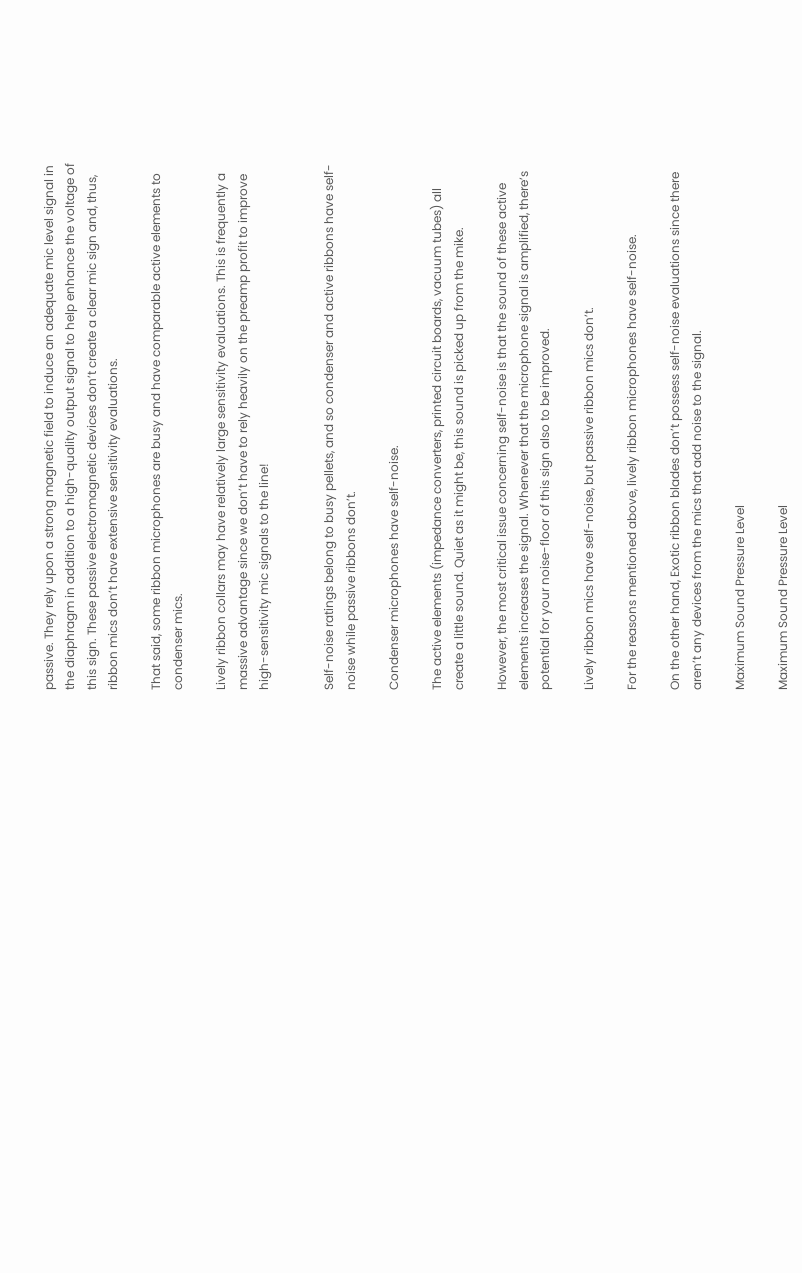passive. They rely upon a strong magnetic field to induce an adequate mic level signal in the diaphragm in addition to a high-quality output signal to help enhance the voltage of this sign. These passive electromagnetic devices don’t create a clear mic sign and, thus, ribbon mics don’t have extensive sensitivity evaluations.

That said, some ribbon microphones are busy and have comparable active elements to condenser mics.

Lively ribbon collars may have relatively large sensitivity evaluations. This is frequently a massive advantage since we don’t have to rely heavily on the preamp profit to improve high-sensitivity mic signals to the line!


Self-noise ratings belong to busy pellets, and so condenser and active ribbons have self-noise while passive ribbons don’t.

Condenser microphones have self-noise.

The active elements (impedance converters, printed circuit boards, vacuum tubes) all create a little sound. Quiet as it might be, this sound is picked up from the mike.

However, the most critical issue concerning self-noise is that the sound of these active elements increases the signal. Whenever that the microphone signal is amplified, there’s potential for your noise-floor of this sign also to be improved.

Lively ribbon mics have self-noise, but passive ribbon mics don’t.

For the reasons mentioned above, lively ribbon microphones have self-noise.

On the other hand, Exotic ribbon blades don’t possess self-noise evaluations since there aren’t any devices from the mics that add noise to the signal.

Maximum Sound Pressure Level

Maximum Sound Pressure Level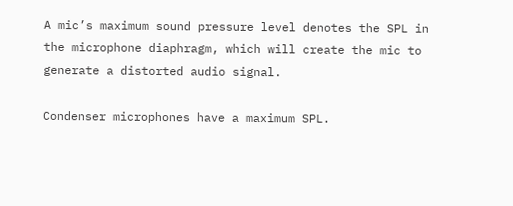A mic’s maximum sound pressure level denotes the SPL in the microphone diaphragm, which will create the mic to generate a distorted audio signal.

Condenser microphones have a maximum SPL.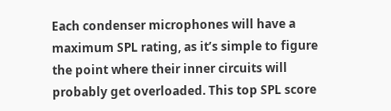Each condenser microphones will have a maximum SPL rating, as it’s simple to figure the point where their inner circuits will probably get overloaded. This top SPL score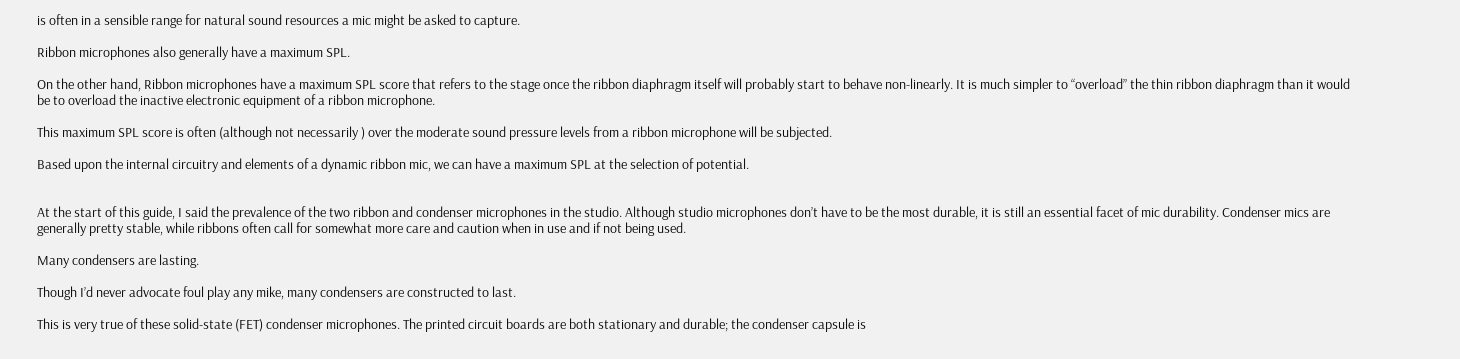is often in a sensible range for natural sound resources a mic might be asked to capture.

Ribbon microphones also generally have a maximum SPL.

On the other hand, Ribbon microphones have a maximum SPL score that refers to the stage once the ribbon diaphragm itself will probably start to behave non-linearly. It is much simpler to “overload” the thin ribbon diaphragm than it would be to overload the inactive electronic equipment of a ribbon microphone.

This maximum SPL score is often (although not necessarily ) over the moderate sound pressure levels from a ribbon microphone will be subjected.

Based upon the internal circuitry and elements of a dynamic ribbon mic, we can have a maximum SPL at the selection of potential.


At the start of this guide, I said the prevalence of the two ribbon and condenser microphones in the studio. Although studio microphones don’t have to be the most durable, it is still an essential facet of mic durability. Condenser mics are generally pretty stable, while ribbons often call for somewhat more care and caution when in use and if not being used.

Many condensers are lasting.

Though I’d never advocate foul play any mike, many condensers are constructed to last.

This is very true of these solid-state (FET) condenser microphones. The printed circuit boards are both stationary and durable; the condenser capsule is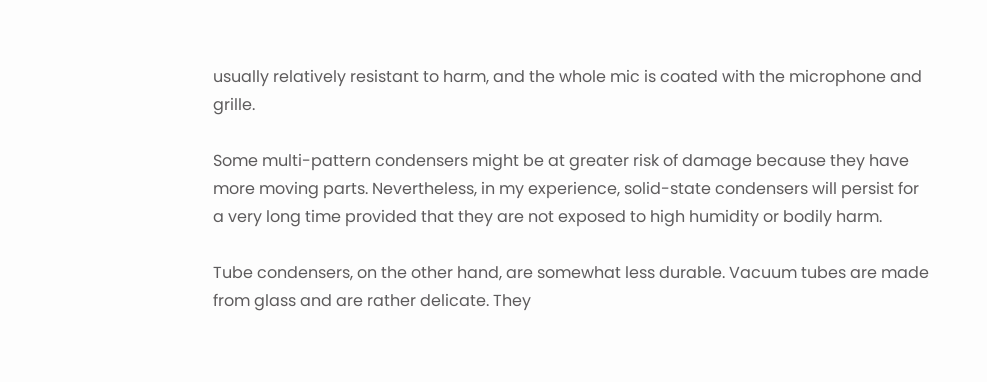usually relatively resistant to harm, and the whole mic is coated with the microphone and grille.

Some multi-pattern condensers might be at greater risk of damage because they have more moving parts. Nevertheless, in my experience, solid-state condensers will persist for a very long time provided that they are not exposed to high humidity or bodily harm.

Tube condensers, on the other hand, are somewhat less durable. Vacuum tubes are made from glass and are rather delicate. They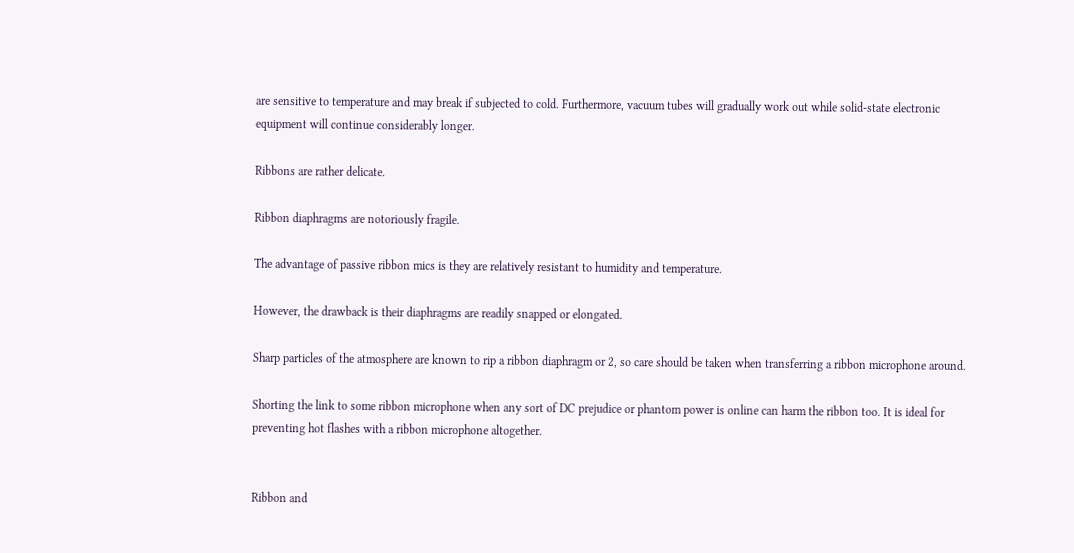are sensitive to temperature and may break if subjected to cold. Furthermore, vacuum tubes will gradually work out while solid-state electronic equipment will continue considerably longer.

Ribbons are rather delicate.

Ribbon diaphragms are notoriously fragile.

The advantage of passive ribbon mics is they are relatively resistant to humidity and temperature.

However, the drawback is their diaphragms are readily snapped or elongated.

Sharp particles of the atmosphere are known to rip a ribbon diaphragm or 2, so care should be taken when transferring a ribbon microphone around.

Shorting the link to some ribbon microphone when any sort of DC prejudice or phantom power is online can harm the ribbon too. It is ideal for preventing hot flashes with a ribbon microphone altogether.


Ribbon and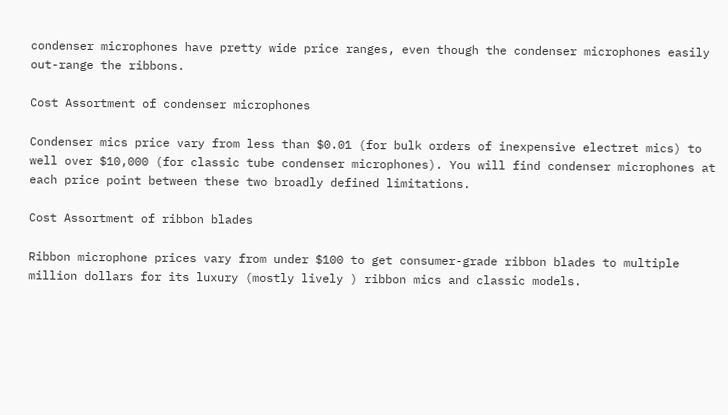condenser microphones have pretty wide price ranges, even though the condenser microphones easily out-range the ribbons.

Cost Assortment of condenser microphones

Condenser mics price vary from less than $0.01 (for bulk orders of inexpensive electret mics) to well over $10,000 (for classic tube condenser microphones). You will find condenser microphones at each price point between these two broadly defined limitations.

Cost Assortment of ribbon blades

Ribbon microphone prices vary from under $100 to get consumer-grade ribbon blades to multiple million dollars for its luxury (mostly lively ) ribbon mics and classic models.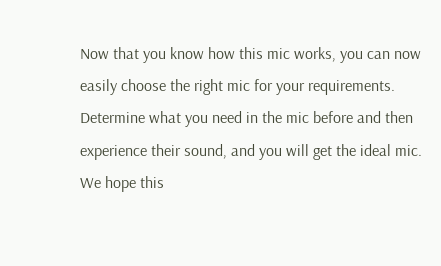Now that you know how this mic works, you can now easily choose the right mic for your requirements. Determine what you need in the mic before and then experience their sound, and you will get the ideal mic. We hope this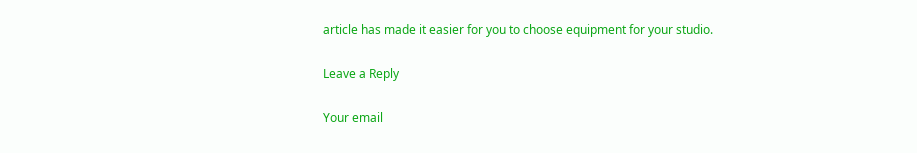article has made it easier for you to choose equipment for your studio.

Leave a Reply

Your email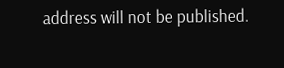address will not be published.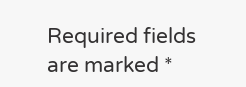Required fields are marked *